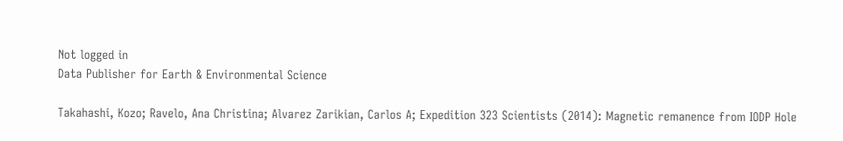Not logged in
Data Publisher for Earth & Environmental Science

Takahashi, Kozo; Ravelo, Ana Christina; Alvarez Zarikian, Carlos A; Expedition 323 Scientists (2014): Magnetic remanence from IODP Hole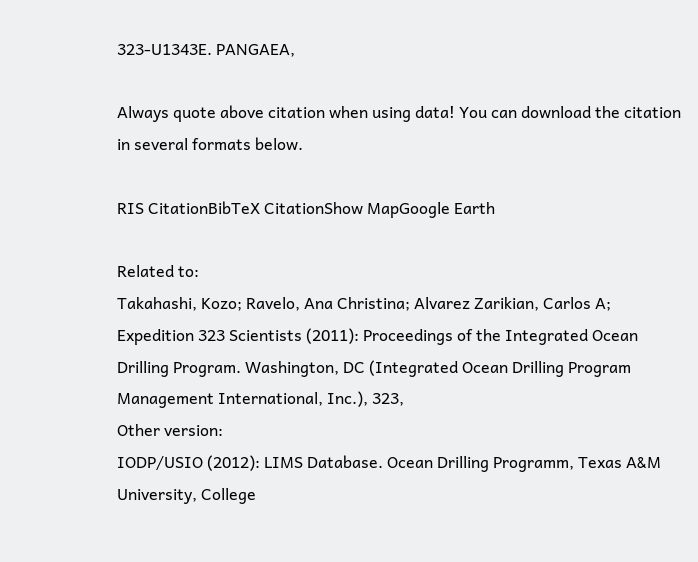323-U1343E. PANGAEA,

Always quote above citation when using data! You can download the citation in several formats below.

RIS CitationBibTeX CitationShow MapGoogle Earth

Related to:
Takahashi, Kozo; Ravelo, Ana Christina; Alvarez Zarikian, Carlos A; Expedition 323 Scientists (2011): Proceedings of the Integrated Ocean Drilling Program. Washington, DC (Integrated Ocean Drilling Program Management International, Inc.), 323,
Other version:
IODP/USIO (2012): LIMS Database. Ocean Drilling Programm, Texas A&M University, College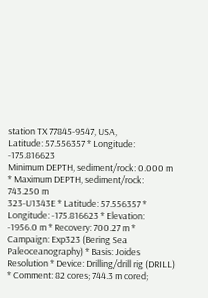station TX 77845-9547, USA,
Latitude: 57.556357 * Longitude: -175.816623
Minimum DEPTH, sediment/rock: 0.000 m * Maximum DEPTH, sediment/rock: 743.250 m
323-U1343E * Latitude: 57.556357 * Longitude: -175.816623 * Elevation: -1956.0 m * Recovery: 700.27 m * Campaign: Exp323 (Bering Sea Paleoceanography) * Basis: Joides Resolution * Device: Drilling/drill rig (DRILL) * Comment: 82 cores; 744.3 m cored;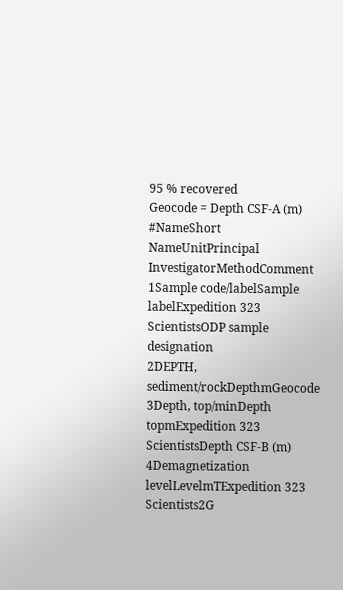95 % recovered
Geocode = Depth CSF-A (m)
#NameShort NameUnitPrincipal InvestigatorMethodComment
1Sample code/labelSample labelExpedition 323 ScientistsODP sample designation
2DEPTH, sediment/rockDepthmGeocode
3Depth, top/minDepth topmExpedition 323 ScientistsDepth CSF-B (m)
4Demagnetization levelLevelmTExpedition 323 Scientists2G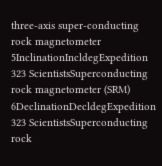three-axis super-conducting rock magnetometer
5InclinationIncldegExpedition 323 ScientistsSuperconducting rock magnetometer (SRM)
6DeclinationDecldegExpedition 323 ScientistsSuperconducting rock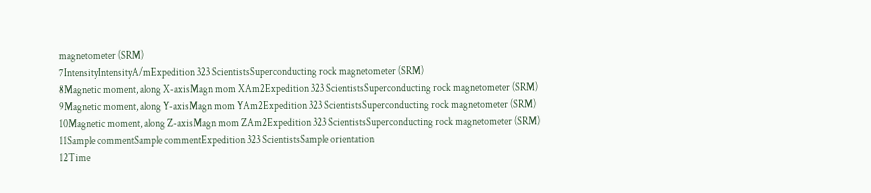magnetometer (SRM)
7IntensityIntensityA/mExpedition 323 ScientistsSuperconducting rock magnetometer (SRM)
8Magnetic moment, along X-axisMagn mom XAm2Expedition 323 ScientistsSuperconducting rock magnetometer (SRM)
9Magnetic moment, along Y-axisMagn mom YAm2Expedition 323 ScientistsSuperconducting rock magnetometer (SRM)
10Magnetic moment, along Z-axisMagn mom ZAm2Expedition 323 ScientistsSuperconducting rock magnetometer (SRM)
11Sample commentSample commentExpedition 323 ScientistsSample orientation
12Time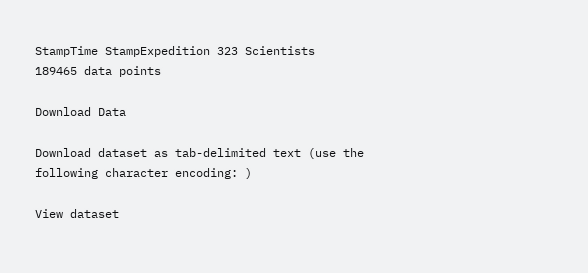StampTime StampExpedition 323 Scientists
189465 data points

Download Data

Download dataset as tab-delimited text (use the following character encoding: )

View dataset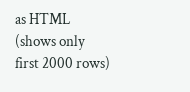as HTML (shows only first 2000 rows)